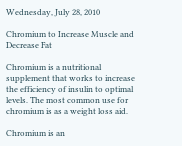Wednesday, July 28, 2010

Chromium to Increase Muscle and Decrease Fat

Chromium is a nutritional supplement that works to increase the efficiency of insulin to optimal levels. The most common use for chromium is as a weight loss aid.

Chromium is an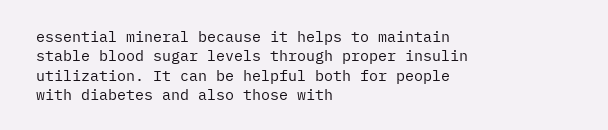essential mineral because it helps to maintain stable blood sugar levels through proper insulin utilization. It can be helpful both for people with diabetes and also those with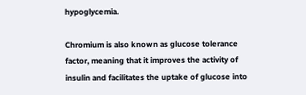hypoglycemia.

Chromium is also known as glucose tolerance factor, meaning that it improves the activity of insulin and facilitates the uptake of glucose into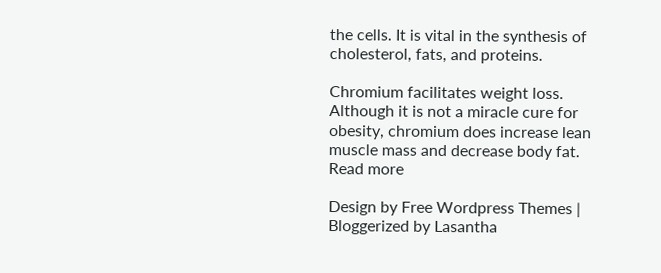the cells. It is vital in the synthesis of cholesterol, fats, and proteins.

Chromium facilitates weight loss. Although it is not a miracle cure for obesity, chromium does increase lean muscle mass and decrease body fat. Read more

Design by Free Wordpress Themes | Bloggerized by Lasantha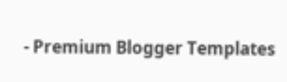- Premium Blogger Templates